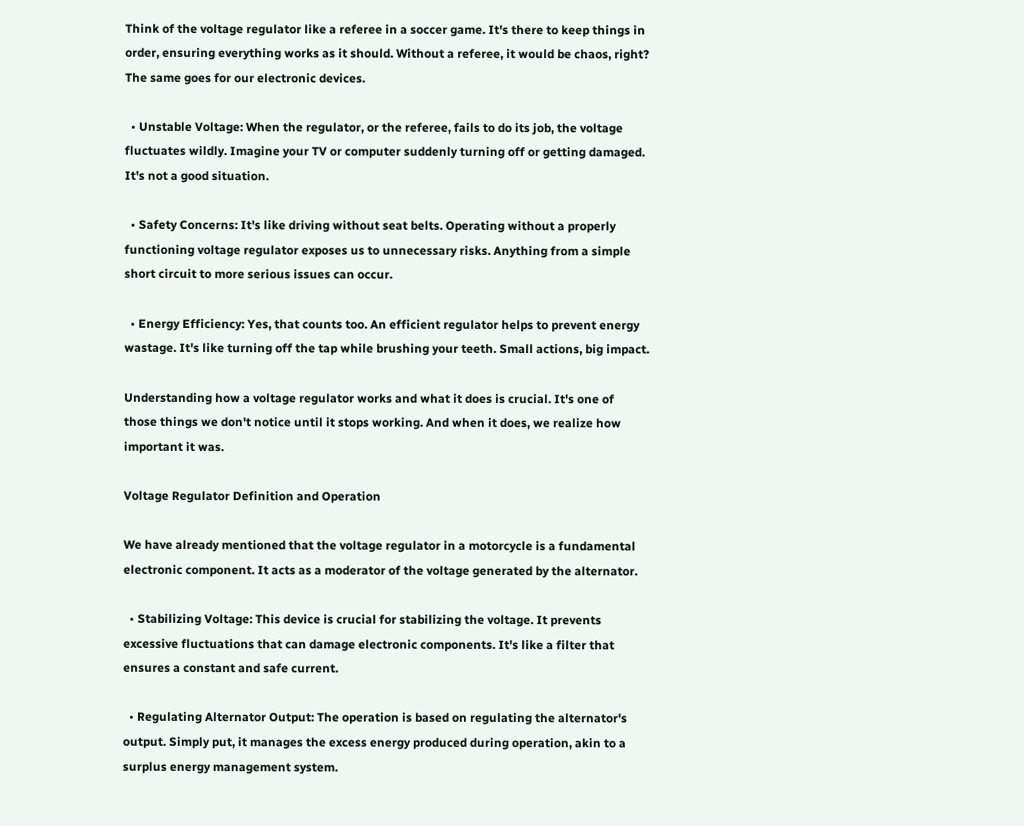Think of the voltage regulator like a referee in a soccer game. It's there to keep things in order, ensuring everything works as it should. Without a referee, it would be chaos, right? The same goes for our electronic devices.

  • Unstable Voltage: When the regulator, or the referee, fails to do its job, the voltage fluctuates wildly. Imagine your TV or computer suddenly turning off or getting damaged. It's not a good situation.

  • Safety Concerns: It's like driving without seat belts. Operating without a properly functioning voltage regulator exposes us to unnecessary risks. Anything from a simple short circuit to more serious issues can occur.

  • Energy Efficiency: Yes, that counts too. An efficient regulator helps to prevent energy wastage. It's like turning off the tap while brushing your teeth. Small actions, big impact.

Understanding how a voltage regulator works and what it does is crucial. It's one of those things we don't notice until it stops working. And when it does, we realize how important it was.

Voltage Regulator Definition and Operation

We have already mentioned that the voltage regulator in a motorcycle is a fundamental electronic component. It acts as a moderator of the voltage generated by the alternator.

  • Stabilizing Voltage: This device is crucial for stabilizing the voltage. It prevents excessive fluctuations that can damage electronic components. It's like a filter that ensures a constant and safe current.

  • Regulating Alternator Output: The operation is based on regulating the alternator's output. Simply put, it manages the excess energy produced during operation, akin to a surplus energy management system.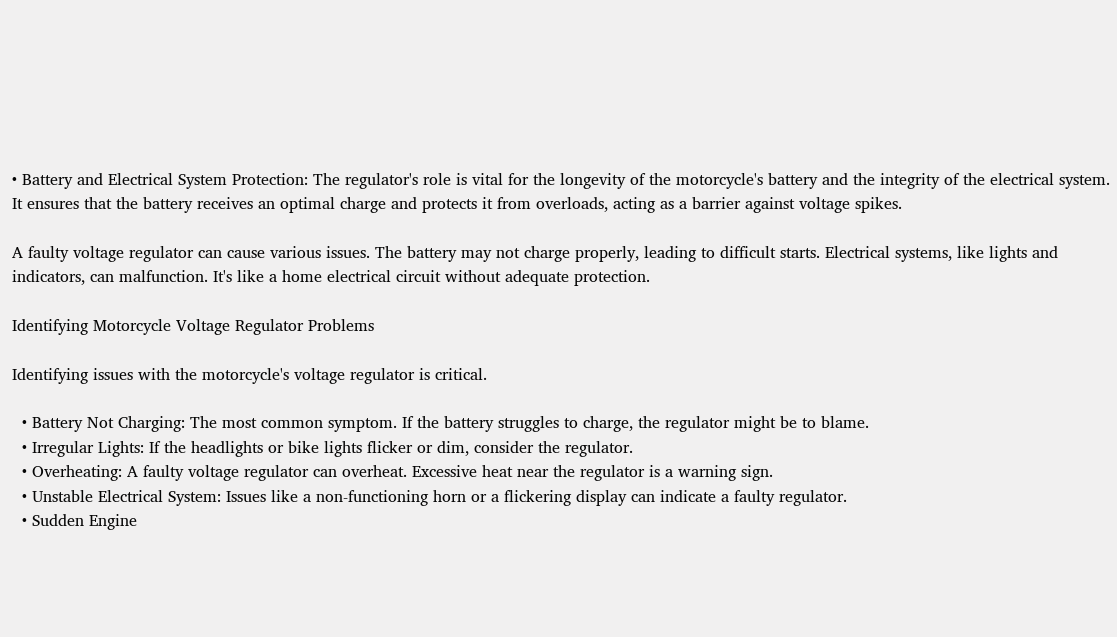• Battery and Electrical System Protection: The regulator's role is vital for the longevity of the motorcycle's battery and the integrity of the electrical system. It ensures that the battery receives an optimal charge and protects it from overloads, acting as a barrier against voltage spikes.

A faulty voltage regulator can cause various issues. The battery may not charge properly, leading to difficult starts. Electrical systems, like lights and indicators, can malfunction. It's like a home electrical circuit without adequate protection.

Identifying Motorcycle Voltage Regulator Problems

Identifying issues with the motorcycle's voltage regulator is critical.

  • Battery Not Charging: The most common symptom. If the battery struggles to charge, the regulator might be to blame.
  • Irregular Lights: If the headlights or bike lights flicker or dim, consider the regulator.
  • Overheating: A faulty voltage regulator can overheat. Excessive heat near the regulator is a warning sign.
  • Unstable Electrical System: Issues like a non-functioning horn or a flickering display can indicate a faulty regulator.
  • Sudden Engine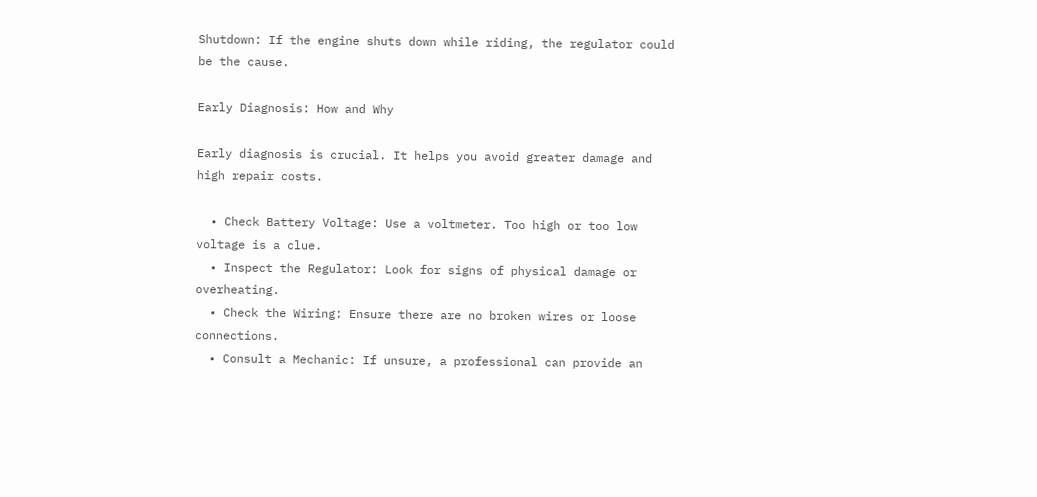Shutdown: If the engine shuts down while riding, the regulator could be the cause.

Early Diagnosis: How and Why

Early diagnosis is crucial. It helps you avoid greater damage and high repair costs.

  • Check Battery Voltage: Use a voltmeter. Too high or too low voltage is a clue.
  • Inspect the Regulator: Look for signs of physical damage or overheating.
  • Check the Wiring: Ensure there are no broken wires or loose connections.
  • Consult a Mechanic: If unsure, a professional can provide an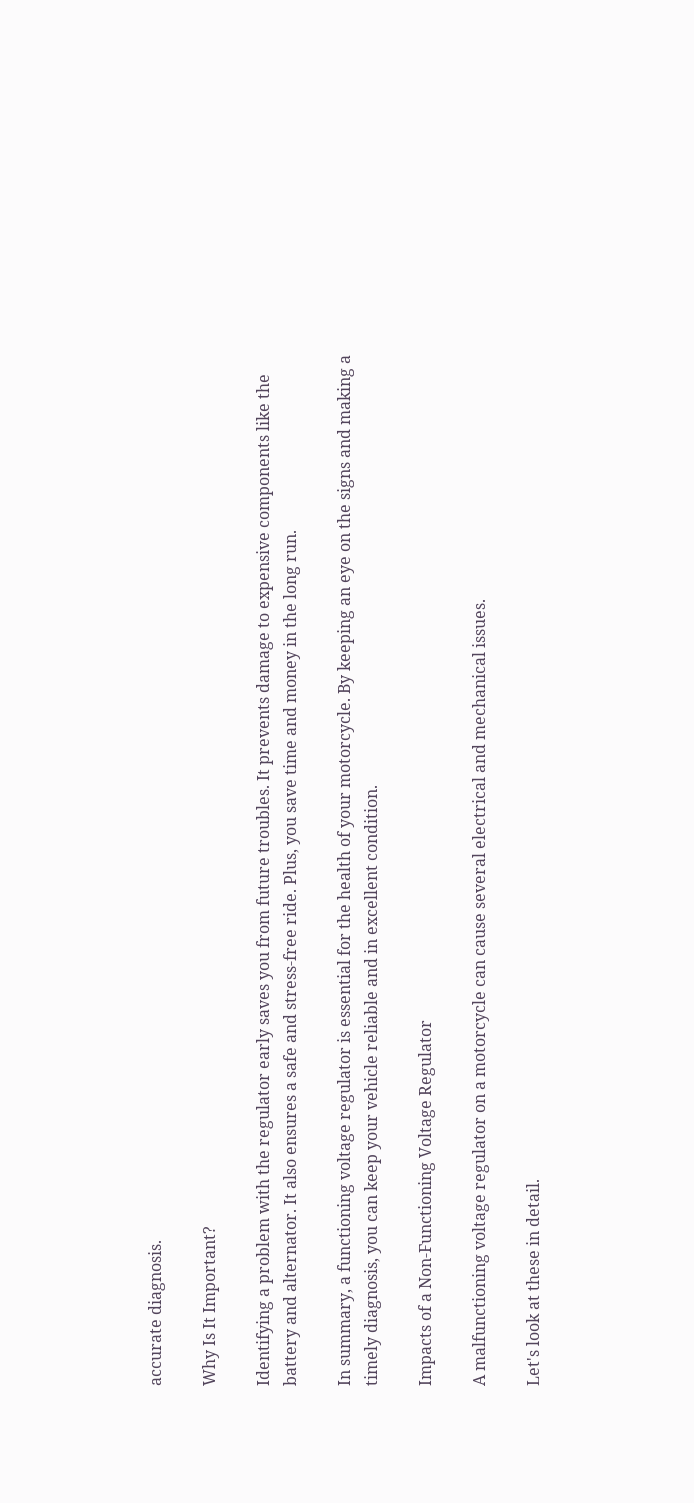accurate diagnosis.

Why Is It Important?

Identifying a problem with the regulator early saves you from future troubles. It prevents damage to expensive components like the battery and alternator. It also ensures a safe and stress-free ride. Plus, you save time and money in the long run.

In summary, a functioning voltage regulator is essential for the health of your motorcycle. By keeping an eye on the signs and making a timely diagnosis, you can keep your vehicle reliable and in excellent condition.

Impacts of a Non-Functioning Voltage Regulator

A malfunctioning voltage regulator on a motorcycle can cause several electrical and mechanical issues.

Let's look at these in detail.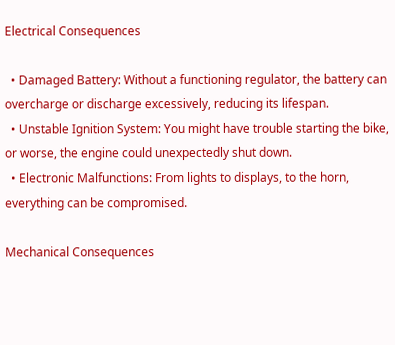Electrical Consequences

  • Damaged Battery: Without a functioning regulator, the battery can overcharge or discharge excessively, reducing its lifespan.
  • Unstable Ignition System: You might have trouble starting the bike, or worse, the engine could unexpectedly shut down.
  • Electronic Malfunctions: From lights to displays, to the horn, everything can be compromised.

Mechanical Consequences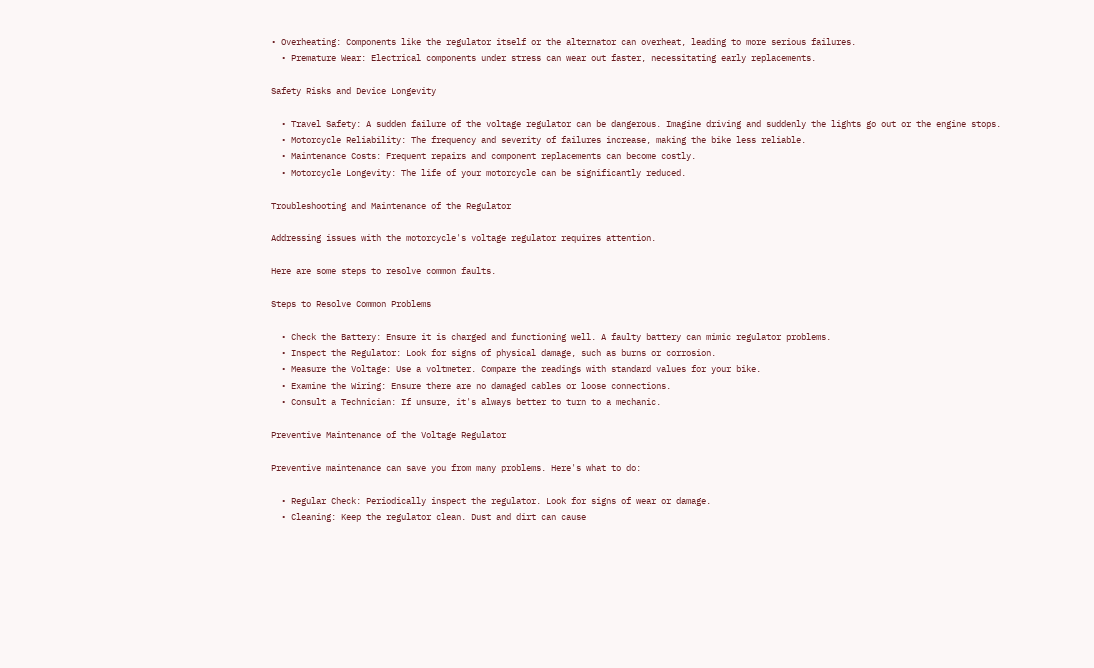• Overheating: Components like the regulator itself or the alternator can overheat, leading to more serious failures.
  • Premature Wear: Electrical components under stress can wear out faster, necessitating early replacements.

Safety Risks and Device Longevity

  • Travel Safety: A sudden failure of the voltage regulator can be dangerous. Imagine driving and suddenly the lights go out or the engine stops.
  • Motorcycle Reliability: The frequency and severity of failures increase, making the bike less reliable.
  • Maintenance Costs: Frequent repairs and component replacements can become costly.
  • Motorcycle Longevity: The life of your motorcycle can be significantly reduced.

Troubleshooting and Maintenance of the Regulator

Addressing issues with the motorcycle's voltage regulator requires attention.

Here are some steps to resolve common faults.

Steps to Resolve Common Problems

  • Check the Battery: Ensure it is charged and functioning well. A faulty battery can mimic regulator problems.
  • Inspect the Regulator: Look for signs of physical damage, such as burns or corrosion.
  • Measure the Voltage: Use a voltmeter. Compare the readings with standard values for your bike.
  • Examine the Wiring: Ensure there are no damaged cables or loose connections.
  • Consult a Technician: If unsure, it's always better to turn to a mechanic.

Preventive Maintenance of the Voltage Regulator

Preventive maintenance can save you from many problems. Here's what to do:

  • Regular Check: Periodically inspect the regulator. Look for signs of wear or damage.
  • Cleaning: Keep the regulator clean. Dust and dirt can cause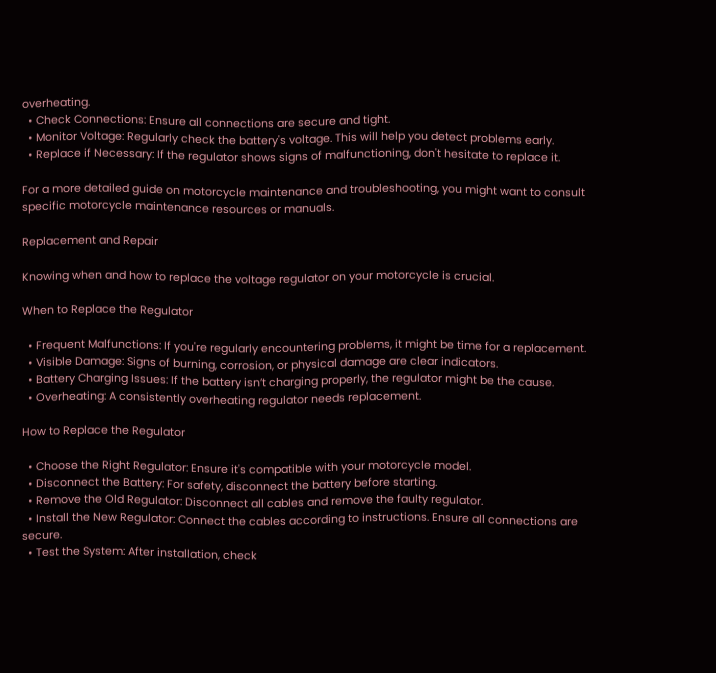overheating.
  • Check Connections: Ensure all connections are secure and tight.
  • Monitor Voltage: Regularly check the battery's voltage. This will help you detect problems early.
  • Replace if Necessary: If the regulator shows signs of malfunctioning, don't hesitate to replace it.

For a more detailed guide on motorcycle maintenance and troubleshooting, you might want to consult specific motorcycle maintenance resources or manuals.

Replacement and Repair

Knowing when and how to replace the voltage regulator on your motorcycle is crucial.

When to Replace the Regulator

  • Frequent Malfunctions: If you're regularly encountering problems, it might be time for a replacement.
  • Visible Damage: Signs of burning, corrosion, or physical damage are clear indicators.
  • Battery Charging Issues: If the battery isn’t charging properly, the regulator might be the cause.
  • Overheating: A consistently overheating regulator needs replacement.

How to Replace the Regulator

  • Choose the Right Regulator: Ensure it's compatible with your motorcycle model.
  • Disconnect the Battery: For safety, disconnect the battery before starting.
  • Remove the Old Regulator: Disconnect all cables and remove the faulty regulator.
  • Install the New Regulator: Connect the cables according to instructions. Ensure all connections are secure.
  • Test the System: After installation, check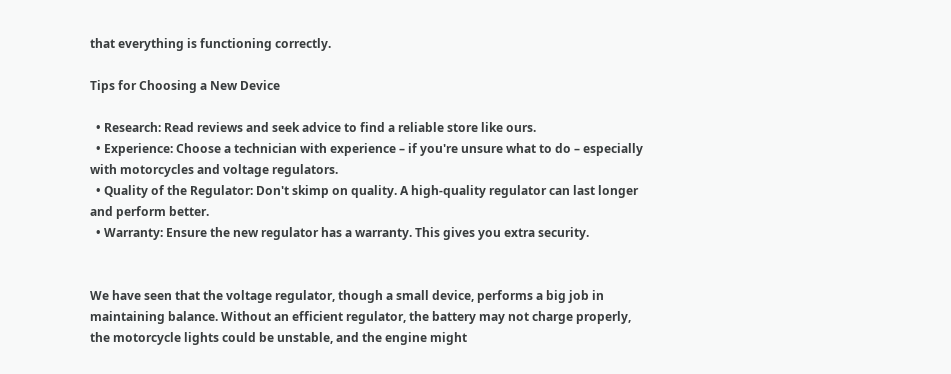that everything is functioning correctly.

Tips for Choosing a New Device

  • Research: Read reviews and seek advice to find a reliable store like ours.
  • Experience: Choose a technician with experience – if you're unsure what to do – especially with motorcycles and voltage regulators.
  • Quality of the Regulator: Don't skimp on quality. A high-quality regulator can last longer and perform better.
  • Warranty: Ensure the new regulator has a warranty. This gives you extra security.


We have seen that the voltage regulator, though a small device, performs a big job in maintaining balance. Without an efficient regulator, the battery may not charge properly, the motorcycle lights could be unstable, and the engine might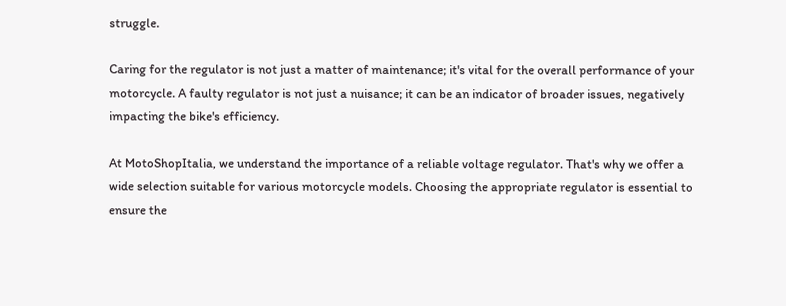struggle.

Caring for the regulator is not just a matter of maintenance; it's vital for the overall performance of your motorcycle. A faulty regulator is not just a nuisance; it can be an indicator of broader issues, negatively impacting the bike's efficiency.

At MotoShopItalia, we understand the importance of a reliable voltage regulator. That's why we offer a wide selection suitable for various motorcycle models. Choosing the appropriate regulator is essential to ensure the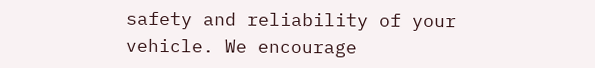safety and reliability of your vehicle. We encourage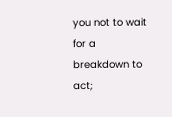you not to wait for a breakdown to act;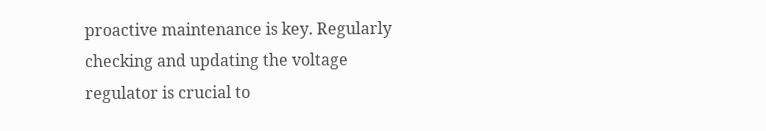proactive maintenance is key. Regularly checking and updating the voltage regulator is crucial to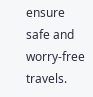ensure safe and worry-free travels.